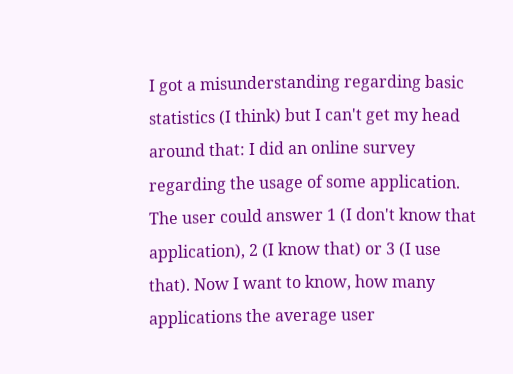I got a misunderstanding regarding basic statistics (I think) but I can't get my head around that: I did an online survey regarding the usage of some application. The user could answer 1 (I don't know that application), 2 (I know that) or 3 (I use that). Now I want to know, how many applications the average user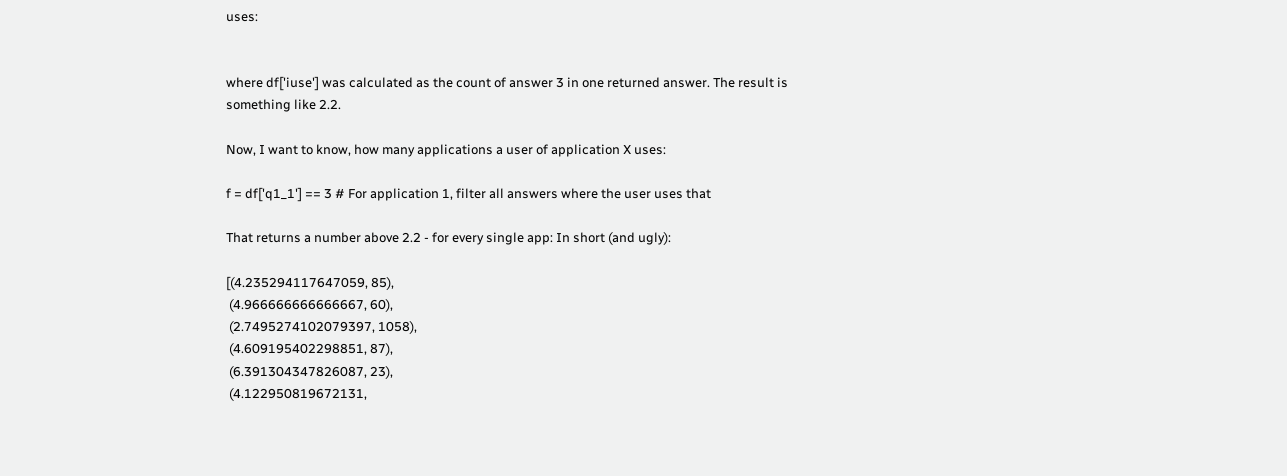uses:


where df['iuse'] was calculated as the count of answer 3 in one returned answer. The result is something like 2.2.

Now, I want to know, how many applications a user of application X uses:

f = df['q1_1'] == 3 # For application 1, filter all answers where the user uses that

That returns a number above 2.2 - for every single app: In short (and ugly):

[(4.235294117647059, 85),
 (4.966666666666667, 60),
 (2.7495274102079397, 1058),
 (4.609195402298851, 87),
 (6.391304347826087, 23),
 (4.122950819672131,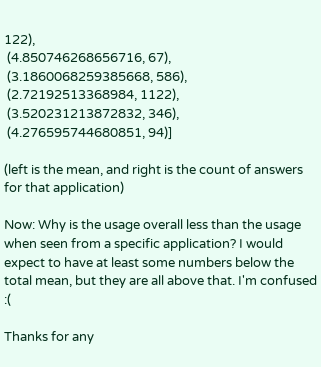122),
 (4.850746268656716, 67),
 (3.1860068259385668, 586),
 (2.72192513368984, 1122),
 (3.520231213872832, 346),
 (4.276595744680851, 94)]

(left is the mean, and right is the count of answers for that application)

Now: Why is the usage overall less than the usage when seen from a specific application? I would expect to have at least some numbers below the total mean, but they are all above that. I'm confused :(

Thanks for any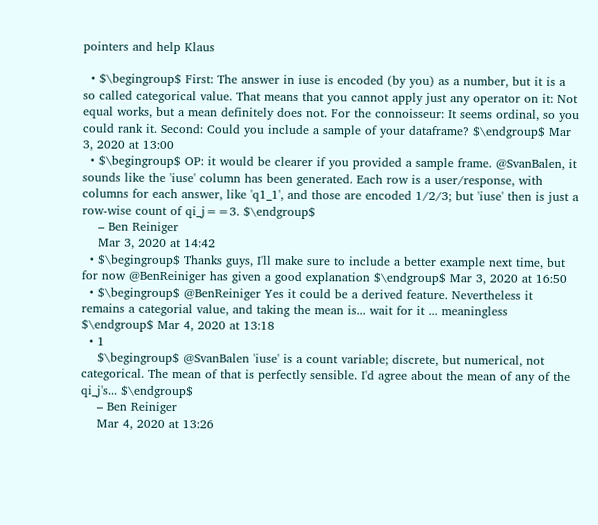pointers and help Klaus

  • $\begingroup$ First: The answer in iuse is encoded (by you) as a number, but it is a so called categorical value. That means that you cannot apply just any operator on it: Not equal works, but a mean definitely does not. For the connoisseur: It seems ordinal, so you could rank it. Second: Could you include a sample of your dataframe? $\endgroup$ Mar 3, 2020 at 13:00
  • $\begingroup$ OP: it would be clearer if you provided a sample frame. @SvanBalen, it sounds like the 'iuse' column has been generated. Each row is a user/response, with columns for each answer, like 'q1_1', and those are encoded 1/2/3; but 'iuse' then is just a row-wise count of qi_j==3. $\endgroup$
    – Ben Reiniger
    Mar 3, 2020 at 14:42
  • $\begingroup$ Thanks guys, I'll make sure to include a better example next time, but for now @BenReiniger has given a good explanation $\endgroup$ Mar 3, 2020 at 16:50
  • $\begingroup$ @BenReiniger Yes it could be a derived feature. Nevertheless it remains a categorial value, and taking the mean is... wait for it ... meaningless $\endgroup$ Mar 4, 2020 at 13:18
  • 1
    $\begingroup$ @SvanBalen 'iuse' is a count variable; discrete, but numerical, not categorical. The mean of that is perfectly sensible. I'd agree about the mean of any of the qi_j's... $\endgroup$
    – Ben Reiniger
    Mar 4, 2020 at 13:26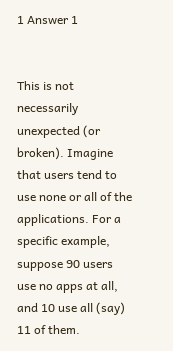1 Answer 1


This is not necessarily unexpected (or broken). Imagine that users tend to use none or all of the applications. For a specific example, suppose 90 users use no apps at all, and 10 use all (say) 11 of them.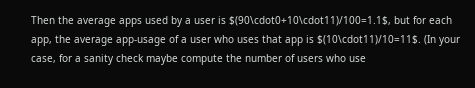Then the average apps used by a user is $(90\cdot0+10\cdot11)/100=1.1$, but for each app, the average app-usage of a user who uses that app is $(10\cdot11)/10=11$. (In your case, for a sanity check maybe compute the number of users who use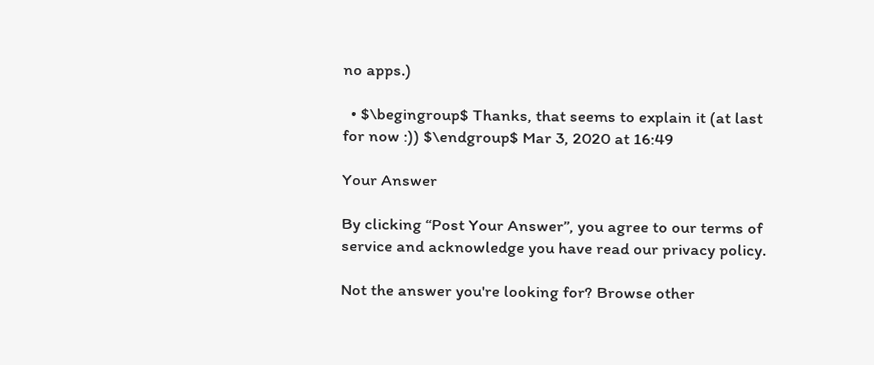no apps.)

  • $\begingroup$ Thanks, that seems to explain it (at last for now :)) $\endgroup$ Mar 3, 2020 at 16:49

Your Answer

By clicking “Post Your Answer”, you agree to our terms of service and acknowledge you have read our privacy policy.

Not the answer you're looking for? Browse other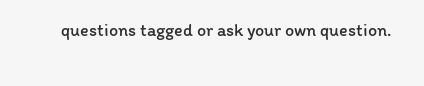questions tagged or ask your own question.